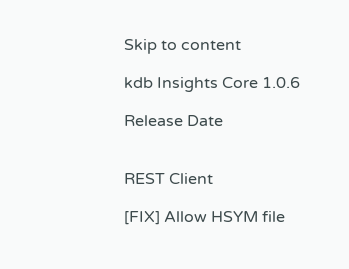Skip to content

kdb Insights Core 1.0.6

Release Date


REST Client

[FIX] Allow HSYM file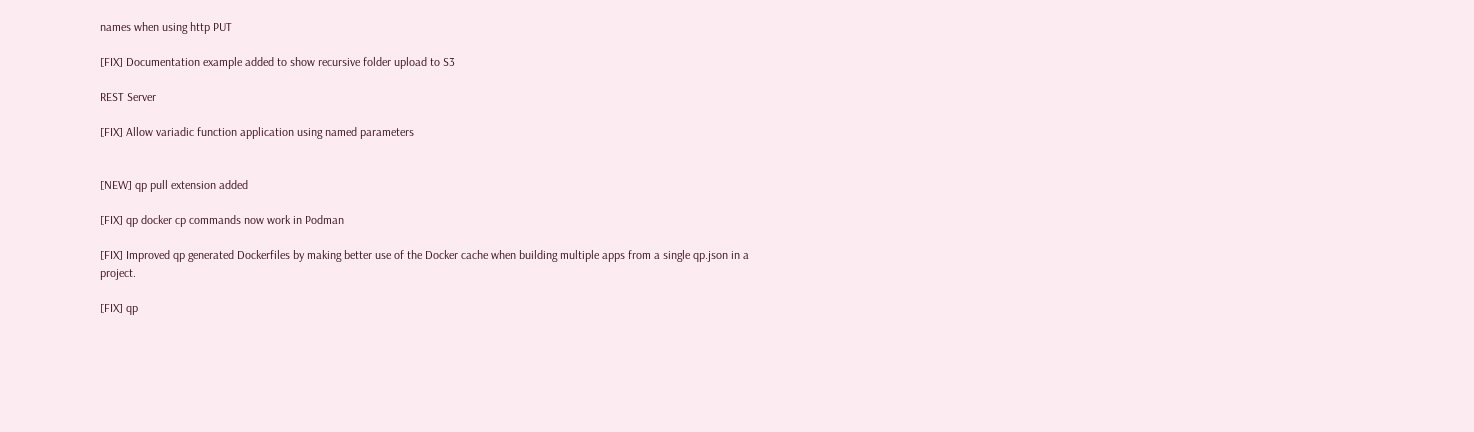names when using http PUT

[FIX] Documentation example added to show recursive folder upload to S3

REST Server

[FIX] Allow variadic function application using named parameters


[NEW] qp pull extension added

[FIX] qp docker cp commands now work in Podman

[FIX] Improved qp generated Dockerfiles by making better use of the Docker cache when building multiple apps from a single qp.json in a project.

[FIX] qp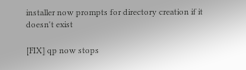installer now prompts for directory creation if it doesn't exist

[FIX] qp now stops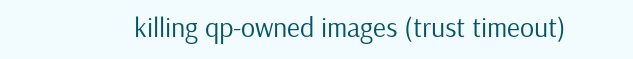killing qp-owned images (trust timeout)